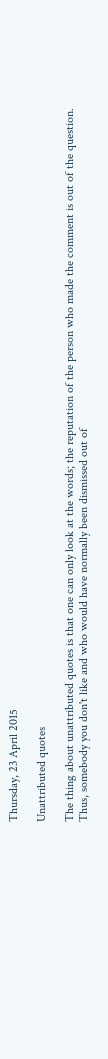Thursday, 23 April 2015

Unattributed quotes

The thing about unattributed quotes is that one can only look at the words; the reputation of the person who made the comment is out of the question. Thus, somebody you don't like and who would have normally been dismissed out of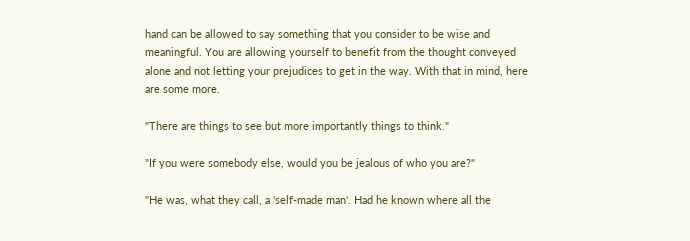hand can be allowed to say something that you consider to be wise and meaningful. You are allowing yourself to benefit from the thought conveyed alone and not letting your prejudices to get in the way. With that in mind, here are some more.

"There are things to see but more importantly things to think."

"If you were somebody else, would you be jealous of who you are?"

"He was, what they call, a 'self-made man'. Had he known where all the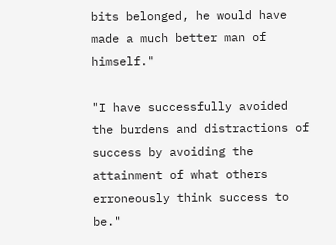bits belonged, he would have made a much better man of himself."

"I have successfully avoided the burdens and distractions of success by avoiding the attainment of what others erroneously think success to be."